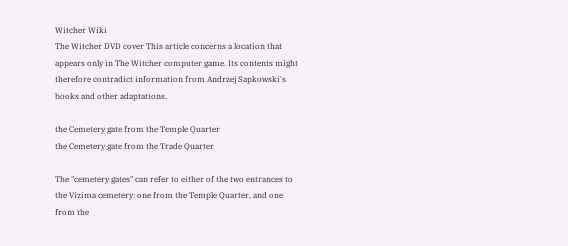Witcher Wiki
The Witcher DVD cover This article concerns a location that appears only in The Witcher computer game. Its contents might therefore contradict information from Andrzej Sapkowski's books and other adaptations.

the Cemetery gate from the Temple Quarter
the Cemetery gate from the Trade Quarter

The "cemetery gates" can refer to either of the two entrances to the Vizima cemetery: one from the Temple Quarter, and one from the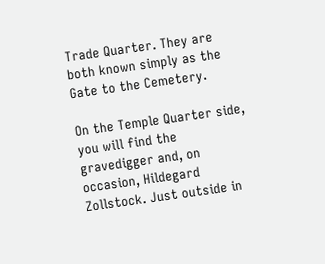Trade Quarter. They are both known simply as the Gate to the Cemetery.

On the Temple Quarter side, you will find the gravedigger and, on occasion, Hildegard Zollstock. Just outside in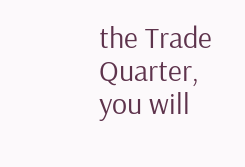the Trade Quarter, you will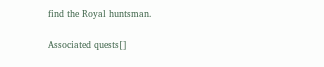find the Royal huntsman.

Associated quests[]